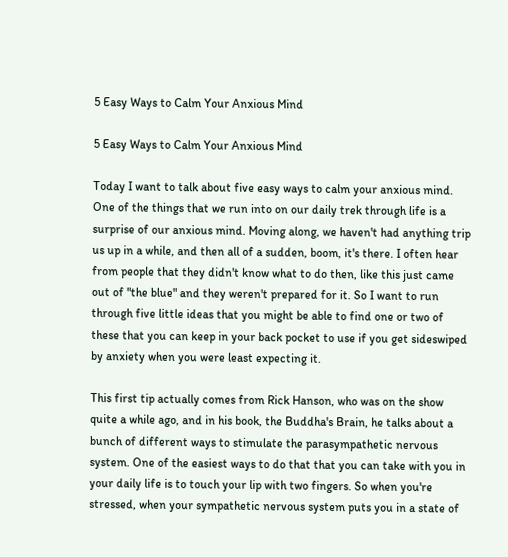5 Easy Ways to Calm Your Anxious Mind

5 Easy Ways to Calm Your Anxious Mind

Today I want to talk about five easy ways to calm your anxious mind. One of the things that we run into on our daily trek through life is a surprise of our anxious mind. Moving along, we haven't had anything trip us up in a while, and then all of a sudden, boom, it's there. I often hear from people that they didn't know what to do then, like this just came out of "the blue" and they weren't prepared for it. So I want to run through five little ideas that you might be able to find one or two of these that you can keep in your back pocket to use if you get sideswiped by anxiety when you were least expecting it.

This first tip actually comes from Rick Hanson, who was on the show quite a while ago, and in his book, the Buddha's Brain, he talks about a bunch of different ways to stimulate the parasympathetic nervous system. One of the easiest ways to do that that you can take with you in your daily life is to touch your lip with two fingers. So when you're stressed, when your sympathetic nervous system puts you in a state of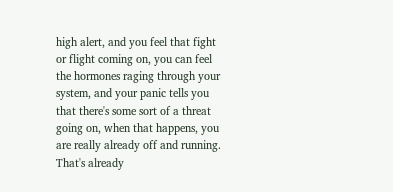high alert, and you feel that fight or flight coming on, you can feel the hormones raging through your system, and your panic tells you that there's some sort of a threat going on, when that happens, you are really already off and running. That's already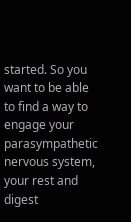started. So you want to be able to find a way to engage your parasympathetic nervous system, your rest and digest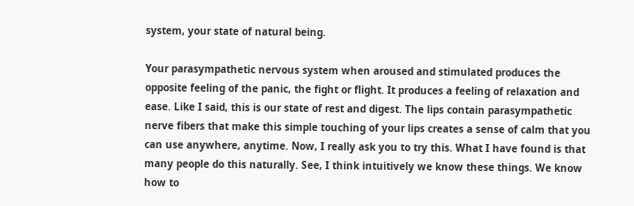system, your state of natural being.

Your parasympathetic nervous system when aroused and stimulated produces the opposite feeling of the panic, the fight or flight. It produces a feeling of relaxation and ease. Like I said, this is our state of rest and digest. The lips contain parasympathetic nerve fibers that make this simple touching of your lips creates a sense of calm that you can use anywhere, anytime. Now, I really ask you to try this. What I have found is that many people do this naturally. See, I think intuitively we know these things. We know how to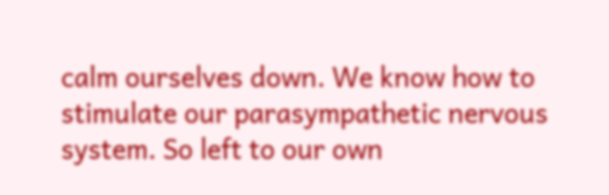calm ourselves down. We know how to stimulate our parasympathetic nervous system. So left to our own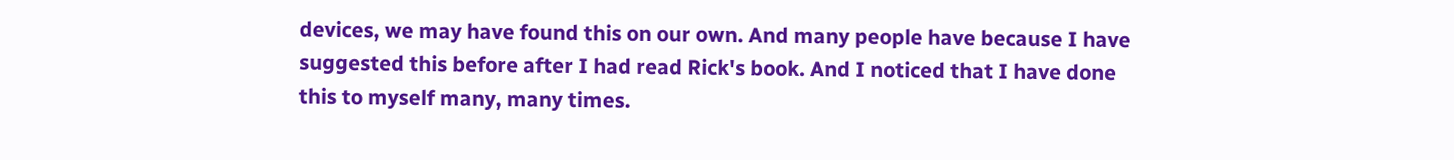devices, we may have found this on our own. And many people have because I have suggested this before after I had read Rick's book. And I noticed that I have done this to myself many, many times.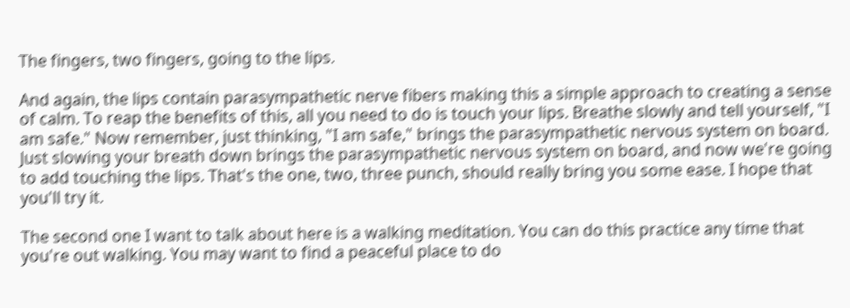The fingers, two fingers, going to the lips.

And again, the lips contain parasympathetic nerve fibers making this a simple approach to creating a sense of calm. To reap the benefits of this, all you need to do is touch your lips. Breathe slowly and tell yourself, "I am safe." Now remember, just thinking, "I am safe," brings the parasympathetic nervous system on board. Just slowing your breath down brings the parasympathetic nervous system on board, and now we're going to add touching the lips. That's the one, two, three punch, should really bring you some ease. I hope that you'll try it.

The second one I want to talk about here is a walking meditation. You can do this practice any time that you're out walking. You may want to find a peaceful place to do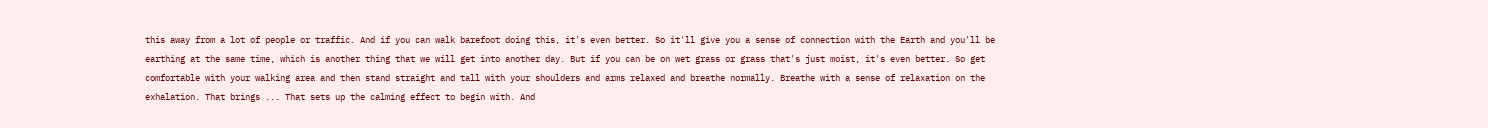this away from a lot of people or traffic. And if you can walk barefoot doing this, it's even better. So it'll give you a sense of connection with the Earth and you'll be earthing at the same time, which is another thing that we will get into another day. But if you can be on wet grass or grass that's just moist, it's even better. So get comfortable with your walking area and then stand straight and tall with your shoulders and arms relaxed and breathe normally. Breathe with a sense of relaxation on the exhalation. That brings ... That sets up the calming effect to begin with. And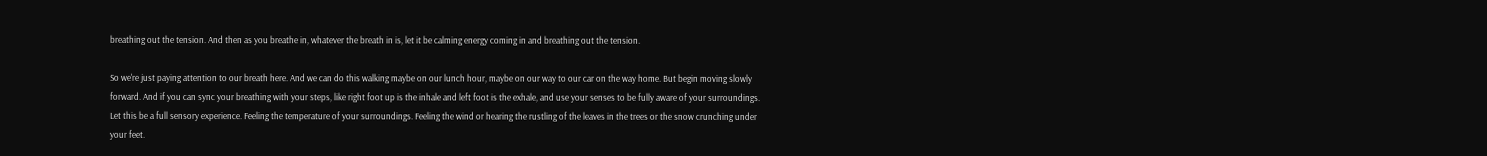breathing out the tension. And then as you breathe in, whatever the breath in is, let it be calming energy coming in and breathing out the tension.

So we're just paying attention to our breath here. And we can do this walking maybe on our lunch hour, maybe on our way to our car on the way home. But begin moving slowly forward. And if you can sync your breathing with your steps, like right foot up is the inhale and left foot is the exhale, and use your senses to be fully aware of your surroundings. Let this be a full sensory experience. Feeling the temperature of your surroundings. Feeling the wind or hearing the rustling of the leaves in the trees or the snow crunching under your feet.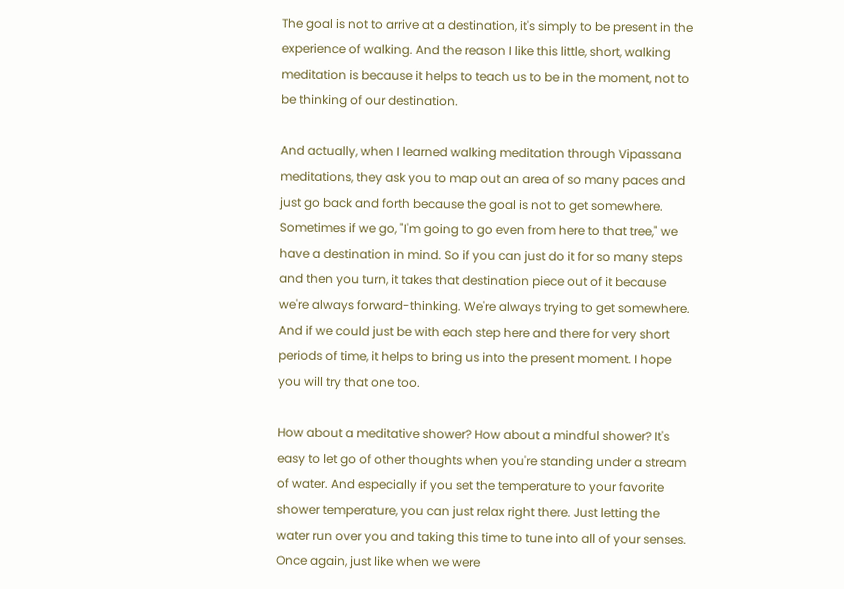The goal is not to arrive at a destination, it's simply to be present in the experience of walking. And the reason I like this little, short, walking meditation is because it helps to teach us to be in the moment, not to be thinking of our destination.

And actually, when I learned walking meditation through Vipassana meditations, they ask you to map out an area of so many paces and just go back and forth because the goal is not to get somewhere. Sometimes if we go, "I'm going to go even from here to that tree," we have a destination in mind. So if you can just do it for so many steps and then you turn, it takes that destination piece out of it because we're always forward-thinking. We're always trying to get somewhere. And if we could just be with each step here and there for very short periods of time, it helps to bring us into the present moment. I hope you will try that one too.

How about a meditative shower? How about a mindful shower? It's easy to let go of other thoughts when you're standing under a stream of water. And especially if you set the temperature to your favorite shower temperature, you can just relax right there. Just letting the water run over you and taking this time to tune into all of your senses. Once again, just like when we were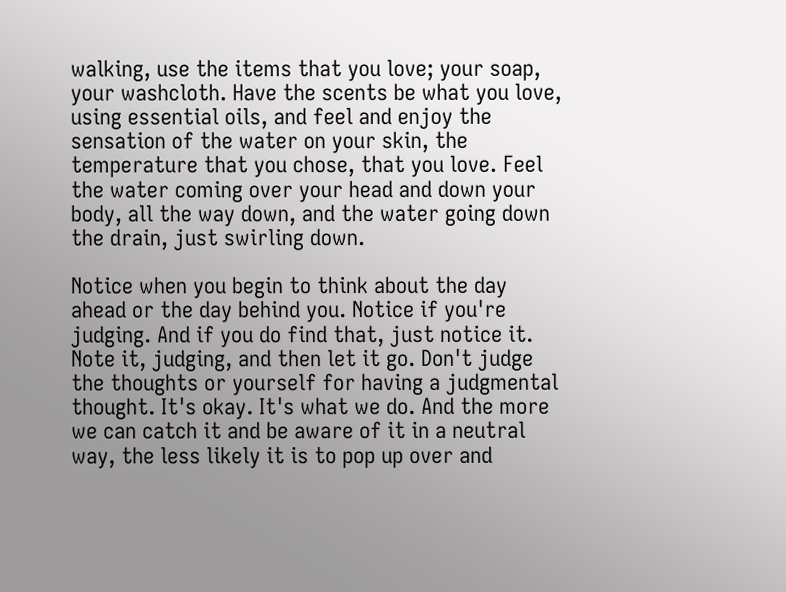walking, use the items that you love; your soap, your washcloth. Have the scents be what you love, using essential oils, and feel and enjoy the sensation of the water on your skin, the temperature that you chose, that you love. Feel the water coming over your head and down your body, all the way down, and the water going down the drain, just swirling down.

Notice when you begin to think about the day ahead or the day behind you. Notice if you're judging. And if you do find that, just notice it. Note it, judging, and then let it go. Don't judge the thoughts or yourself for having a judgmental thought. It's okay. It's what we do. And the more we can catch it and be aware of it in a neutral way, the less likely it is to pop up over and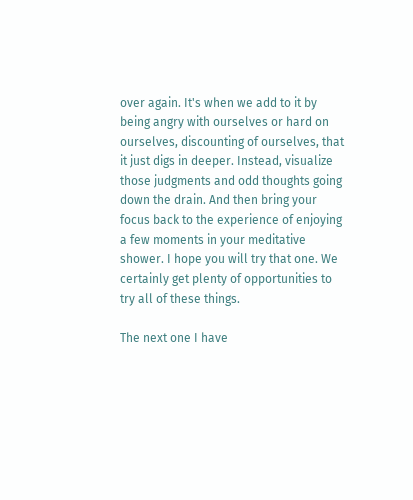over again. It's when we add to it by being angry with ourselves or hard on ourselves, discounting of ourselves, that it just digs in deeper. Instead, visualize those judgments and odd thoughts going down the drain. And then bring your focus back to the experience of enjoying a few moments in your meditative shower. I hope you will try that one. We certainly get plenty of opportunities to try all of these things.

The next one I have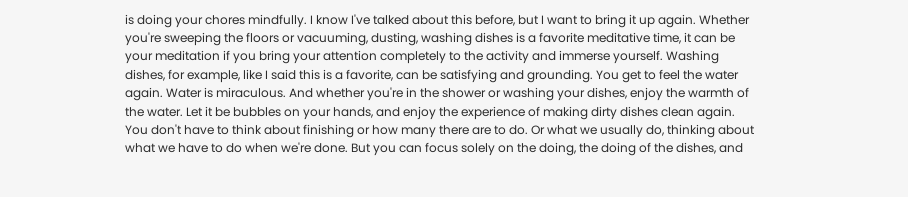is doing your chores mindfully. I know I've talked about this before, but I want to bring it up again. Whether you're sweeping the floors or vacuuming, dusting, washing dishes is a favorite meditative time, it can be your meditation if you bring your attention completely to the activity and immerse yourself. Washing dishes, for example, like I said this is a favorite, can be satisfying and grounding. You get to feel the water again. Water is miraculous. And whether you're in the shower or washing your dishes, enjoy the warmth of the water. Let it be bubbles on your hands, and enjoy the experience of making dirty dishes clean again. You don't have to think about finishing or how many there are to do. Or what we usually do, thinking about what we have to do when we're done. But you can focus solely on the doing, the doing of the dishes, and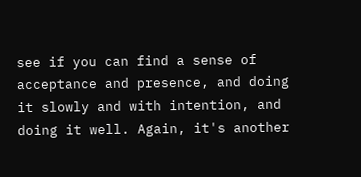see if you can find a sense of acceptance and presence, and doing it slowly and with intention, and doing it well. Again, it's another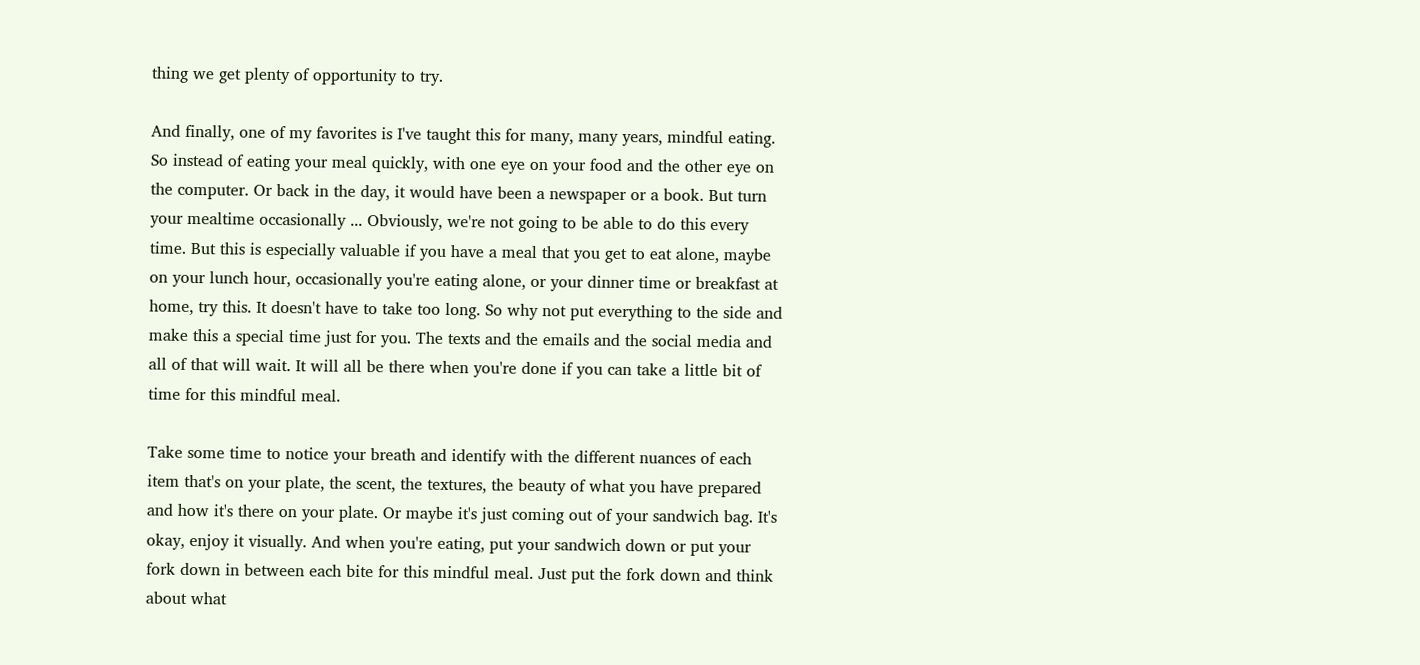thing we get plenty of opportunity to try.

And finally, one of my favorites is I've taught this for many, many years, mindful eating. So instead of eating your meal quickly, with one eye on your food and the other eye on the computer. Or back in the day, it would have been a newspaper or a book. But turn your mealtime occasionally ... Obviously, we're not going to be able to do this every time. But this is especially valuable if you have a meal that you get to eat alone, maybe on your lunch hour, occasionally you're eating alone, or your dinner time or breakfast at home, try this. It doesn't have to take too long. So why not put everything to the side and make this a special time just for you. The texts and the emails and the social media and all of that will wait. It will all be there when you're done if you can take a little bit of time for this mindful meal.

Take some time to notice your breath and identify with the different nuances of each item that's on your plate, the scent, the textures, the beauty of what you have prepared and how it's there on your plate. Or maybe it's just coming out of your sandwich bag. It's okay, enjoy it visually. And when you're eating, put your sandwich down or put your fork down in between each bite for this mindful meal. Just put the fork down and think about what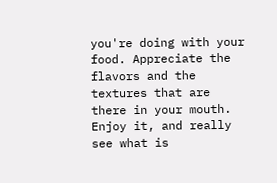you're doing with your food. Appreciate the flavors and the textures that are there in your mouth. Enjoy it, and really see what is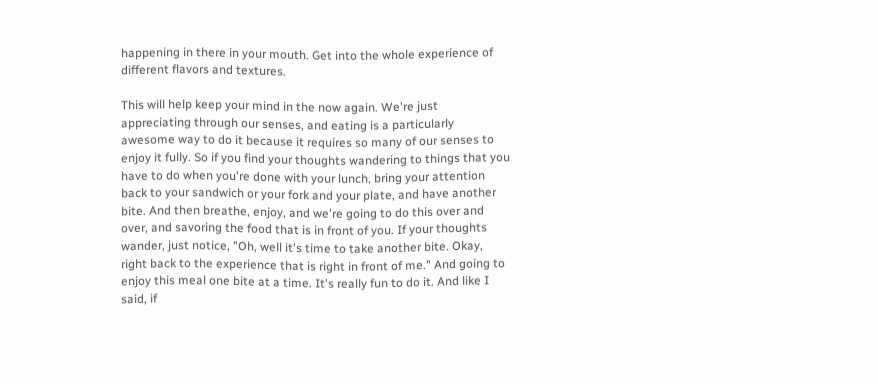happening in there in your mouth. Get into the whole experience of different flavors and textures.

This will help keep your mind in the now again. We're just appreciating through our senses, and eating is a particularly awesome way to do it because it requires so many of our senses to enjoy it fully. So if you find your thoughts wandering to things that you have to do when you're done with your lunch, bring your attention back to your sandwich or your fork and your plate, and have another bite. And then breathe, enjoy, and we're going to do this over and over, and savoring the food that is in front of you. If your thoughts wander, just notice, "Oh, well it's time to take another bite. Okay, right back to the experience that is right in front of me." And going to enjoy this meal one bite at a time. It's really fun to do it. And like I said, if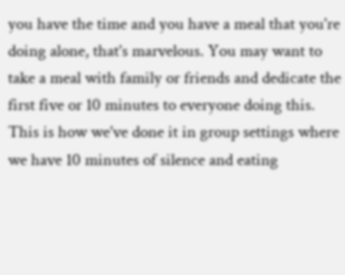you have the time and you have a meal that you're doing alone, that's marvelous. You may want to take a meal with family or friends and dedicate the first five or 10 minutes to everyone doing this. This is how we've done it in group settings where we have 10 minutes of silence and eating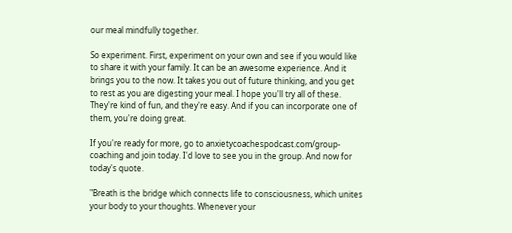our meal mindfully together.

So experiment. First, experiment on your own and see if you would like to share it with your family. It can be an awesome experience. And it brings you to the now. It takes you out of future thinking, and you get to rest as you are digesting your meal. I hope you'll try all of these. They're kind of fun, and they're easy. And if you can incorporate one of them, you're doing great.

If you're ready for more, go to anxietycoachespodcast.com/group-coaching and join today. I'd love to see you in the group. And now for today's quote.

"Breath is the bridge which connects life to consciousness, which unites your body to your thoughts. Whenever your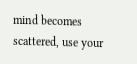mind becomes scattered, use your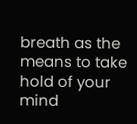breath as the means to take hold of your mind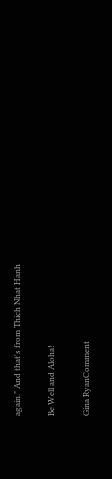again." And that's from Thich Nhat Hanh

Be Well and Aloha!

Gina RyanComment